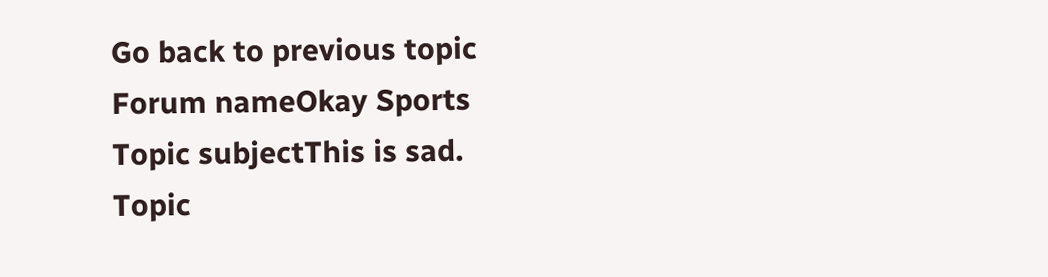Go back to previous topic
Forum nameOkay Sports
Topic subjectThis is sad.
Topic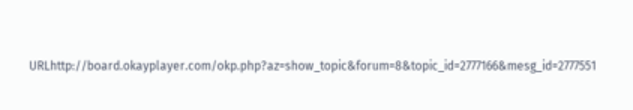URLhttp://board.okayplayer.com/okp.php?az=show_topic&forum=8&topic_id=2777166&mesg_id=2777551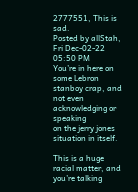2777551, This is sad.
Posted by allStah, Fri Dec-02-22 05:50 PM
You’re in here on some Lebron stanboy crap, and not even acknowledging or speaking
on the jerry jones situation in itself.

This is a huge racial matter, and you’re talking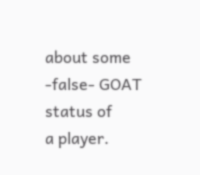about some -false- GOAT status of
a player.